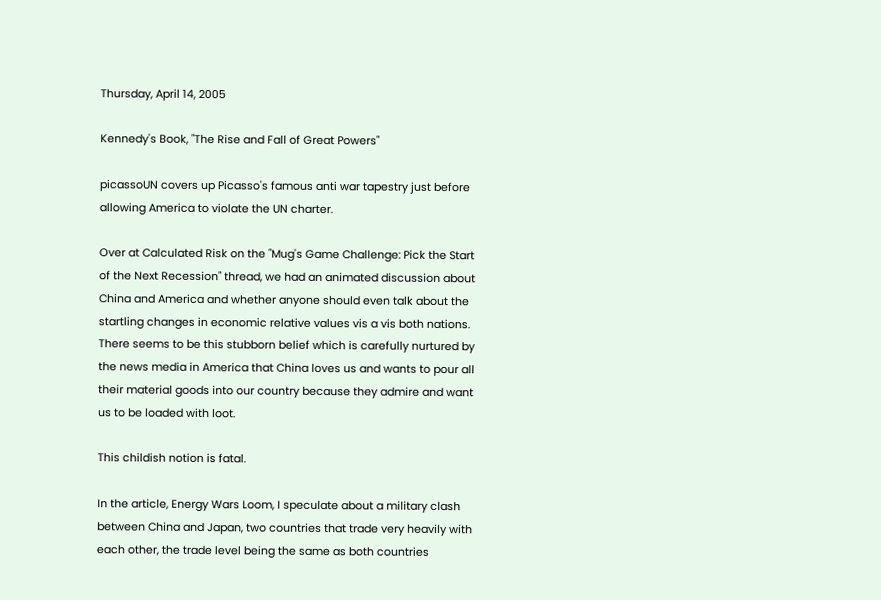Thursday, April 14, 2005

Kennedy's Book, "The Rise and Fall of Great Powers"

picassoUN covers up Picasso's famous anti war tapestry just before allowing America to violate the UN charter.

Over at Calculated Risk on the "Mug's Game Challenge: Pick the Start of the Next Recession" thread, we had an animated discussion about China and America and whether anyone should even talk about the startling changes in economic relative values vis a vis both nations. There seems to be this stubborn belief which is carefully nurtured by the news media in America that China loves us and wants to pour all their material goods into our country because they admire and want us to be loaded with loot.

This childish notion is fatal.

In the article, Energy Wars Loom, I speculate about a military clash between China and Japan, two countries that trade very heavily with each other, the trade level being the same as both countries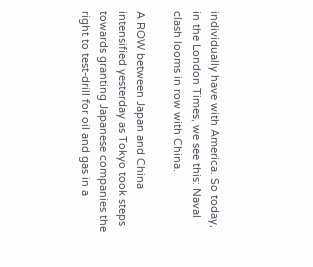individually have with America. So today, in the London Times, we see this: Naval clash looms in row with China.

A ROW between Japan and China intensified yesterday as Tokyo took steps towards granting Japanese companies the right to test-drill for oil and gas in a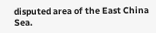disputed area of the East China Sea.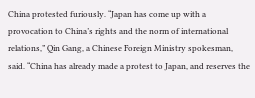China protested furiously. “Japan has come up with a provocation to China’s rights and the norm of international relations,” Qin Gang, a Chinese Foreign Ministry spokesman, said. “China has already made a protest to Japan, and reserves the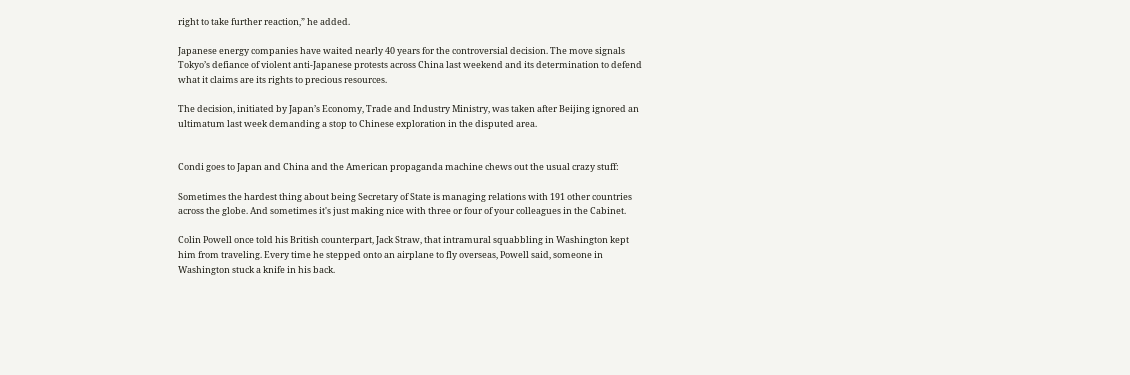right to take further reaction,” he added.

Japanese energy companies have waited nearly 40 years for the controversial decision. The move signals Tokyo’s defiance of violent anti-Japanese protests across China last weekend and its determination to defend what it claims are its rights to precious resources.

The decision, initiated by Japan’s Economy, Trade and Industry Ministry, was taken after Beijing ignored an ultimatum last week demanding a stop to Chinese exploration in the disputed area.


Condi goes to Japan and China and the American propaganda machine chews out the usual crazy stuff:

Sometimes the hardest thing about being Secretary of State is managing relations with 191 other countries across the globe. And sometimes it's just making nice with three or four of your colleagues in the Cabinet.

Colin Powell once told his British counterpart, Jack Straw, that intramural squabbling in Washington kept him from traveling. Every time he stepped onto an airplane to fly overseas, Powell said, someone in Washington stuck a knife in his back.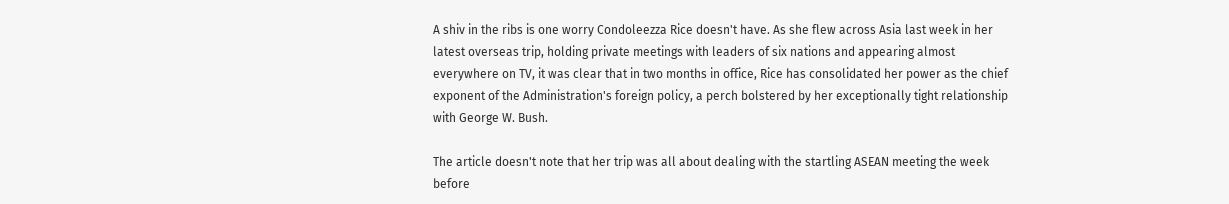A shiv in the ribs is one worry Condoleezza Rice doesn't have. As she flew across Asia last week in her latest overseas trip, holding private meetings with leaders of six nations and appearing almost everywhere on TV, it was clear that in two months in office, Rice has consolidated her power as the chief exponent of the Administration's foreign policy, a perch bolstered by her exceptionally tight relationship with George W. Bush.

The article doesn't note that her trip was all about dealing with the startling ASEAN meeting the week before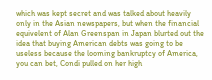which was kept secret and was talked about heavily only in the Asian newspapers, but when the financial equivelent of Alan Greenspan in Japan blurted out the idea that buying American debts was going to be useless because the looming bankruptcy of America, you can bet, Condi pulled on her high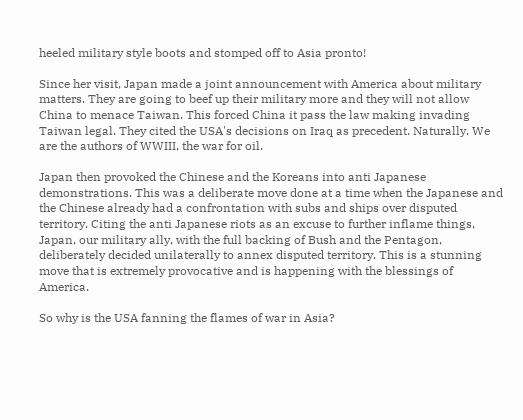heeled military style boots and stomped off to Asia pronto!

Since her visit, Japan made a joint announcement with America about military matters. They are going to beef up their military more and they will not allow China to menace Taiwan. This forced China it pass the law making invading Taiwan legal. They cited the USA's decisions on Iraq as precedent. Naturally. We are the authors of WWIII, the war for oil.

Japan then provoked the Chinese and the Koreans into anti Japanese demonstrations. This was a deliberate move done at a time when the Japanese and the Chinese already had a confrontation with subs and ships over disputed territory. Citing the anti Japanese riots as an excuse to further inflame things, Japan, our military ally, with the full backing of Bush and the Pentagon, deliberately decided unilaterally to annex disputed territory. This is a stunning move that is extremely provocative and is happening with the blessings of America.

So why is the USA fanning the flames of war in Asia?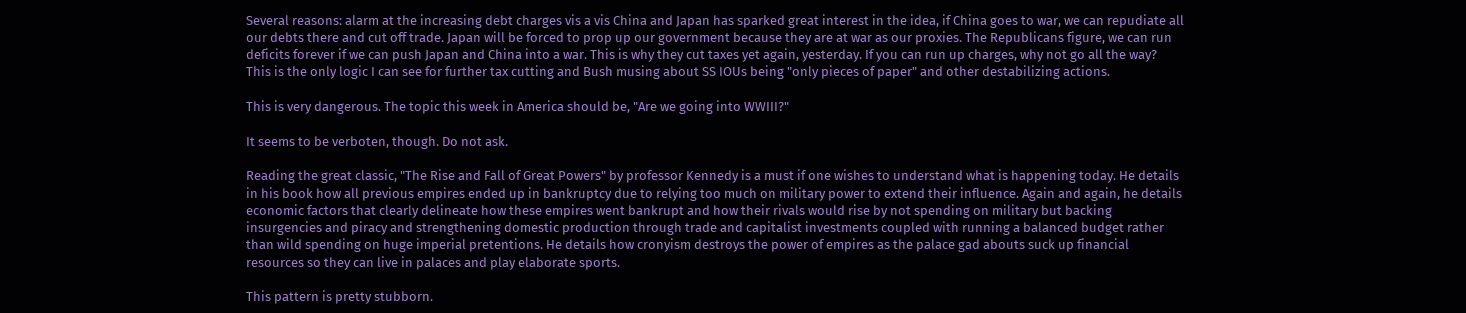Several reasons: alarm at the increasing debt charges vis a vis China and Japan has sparked great interest in the idea, if China goes to war, we can repudiate all our debts there and cut off trade. Japan will be forced to prop up our government because they are at war as our proxies. The Republicans figure, we can run deficits forever if we can push Japan and China into a war. This is why they cut taxes yet again, yesterday. If you can run up charges, why not go all the way? This is the only logic I can see for further tax cutting and Bush musing about SS IOUs being "only pieces of paper" and other destabilizing actions.

This is very dangerous. The topic this week in America should be, "Are we going into WWIII?"

It seems to be verboten, though. Do not ask.

Reading the great classic, "The Rise and Fall of Great Powers" by professor Kennedy is a must if one wishes to understand what is happening today. He details in his book how all previous empires ended up in bankruptcy due to relying too much on military power to extend their influence. Again and again, he details economic factors that clearly delineate how these empires went bankrupt and how their rivals would rise by not spending on military but backing insurgencies and piracy and strengthening domestic production through trade and capitalist investments coupled with running a balanced budget rather than wild spending on huge imperial pretentions. He details how cronyism destroys the power of empires as the palace gad abouts suck up financial resources so they can live in palaces and play elaborate sports.

This pattern is pretty stubborn.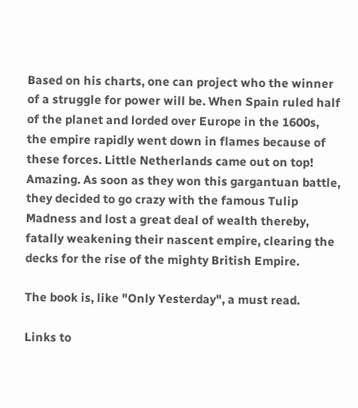Based on his charts, one can project who the winner of a struggle for power will be. When Spain ruled half of the planet and lorded over Europe in the 1600s, the empire rapidly went down in flames because of these forces. Little Netherlands came out on top! Amazing. As soon as they won this gargantuan battle, they decided to go crazy with the famous Tulip Madness and lost a great deal of wealth thereby, fatally weakening their nascent empire, clearing the decks for the rise of the mighty British Empire.

The book is, like "Only Yesterday", a must read.

Links to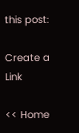this post:

Create a Link

<< Home